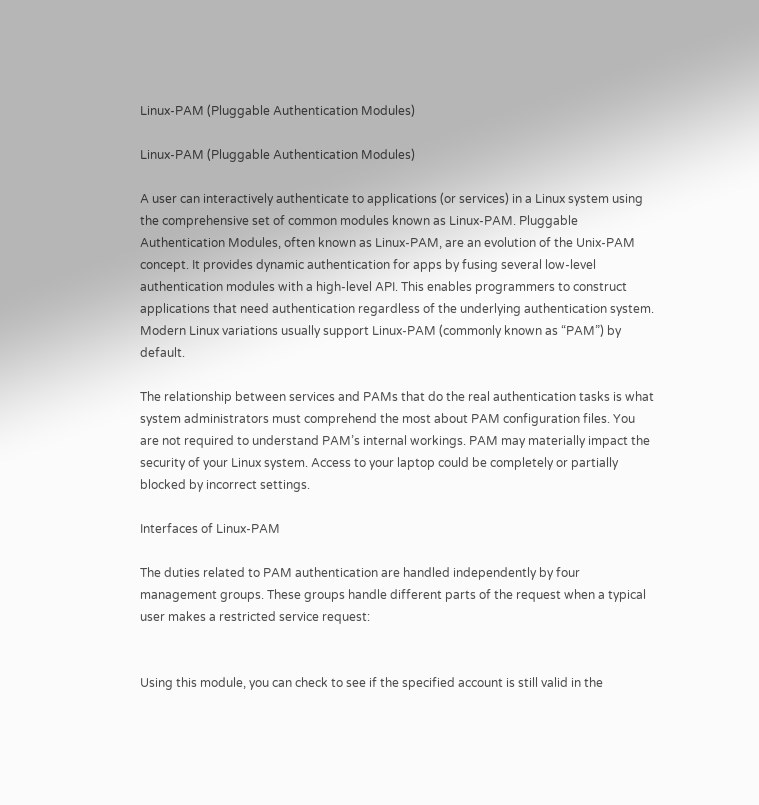Linux-PAM (Pluggable Authentication Modules)

Linux-PAM (Pluggable Authentication Modules)

A user can interactively authenticate to applications (or services) in a Linux system using the comprehensive set of common modules known as Linux-PAM. Pluggable Authentication Modules, often known as Linux-PAM, are an evolution of the Unix-PAM concept. It provides dynamic authentication for apps by fusing several low-level authentication modules with a high-level API. This enables programmers to construct applications that need authentication regardless of the underlying authentication system. Modern Linux variations usually support Linux-PAM (commonly known as “PAM”) by default.

The relationship between services and PAMs that do the real authentication tasks is what system administrators must comprehend the most about PAM configuration files. You are not required to understand PAM’s internal workings. PAM may materially impact the security of your Linux system. Access to your laptop could be completely or partially blocked by incorrect settings.

Interfaces of Linux-PAM

The duties related to PAM authentication are handled independently by four management groups. These groups handle different parts of the request when a typical user makes a restricted service request:


Using this module, you can check to see if the specified account is still valid in the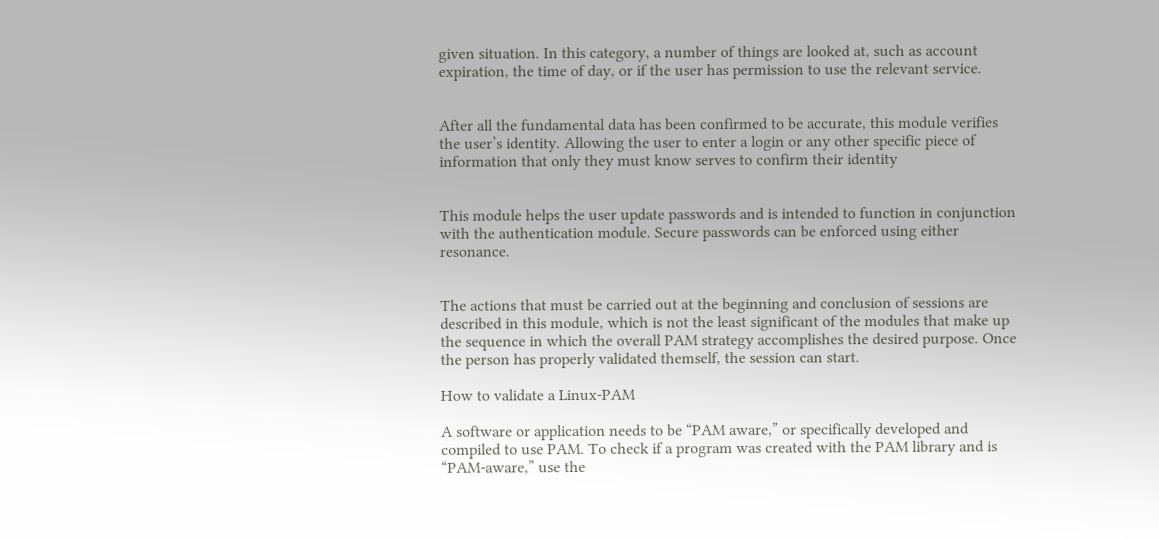given situation. In this category, a number of things are looked at, such as account expiration, the time of day, or if the user has permission to use the relevant service.


After all the fundamental data has been confirmed to be accurate, this module verifies the user’s identity. Allowing the user to enter a login or any other specific piece of information that only they must know serves to confirm their identity


This module helps the user update passwords and is intended to function in conjunction with the authentication module. Secure passwords can be enforced using either resonance.


The actions that must be carried out at the beginning and conclusion of sessions are described in this module, which is not the least significant of the modules that make up the sequence in which the overall PAM strategy accomplishes the desired purpose. Once the person has properly validated themself, the session can start.

How to validate a Linux-PAM

A software or application needs to be “PAM aware,” or specifically developed and compiled to use PAM. To check if a program was created with the PAM library and is “PAM-aware,” use the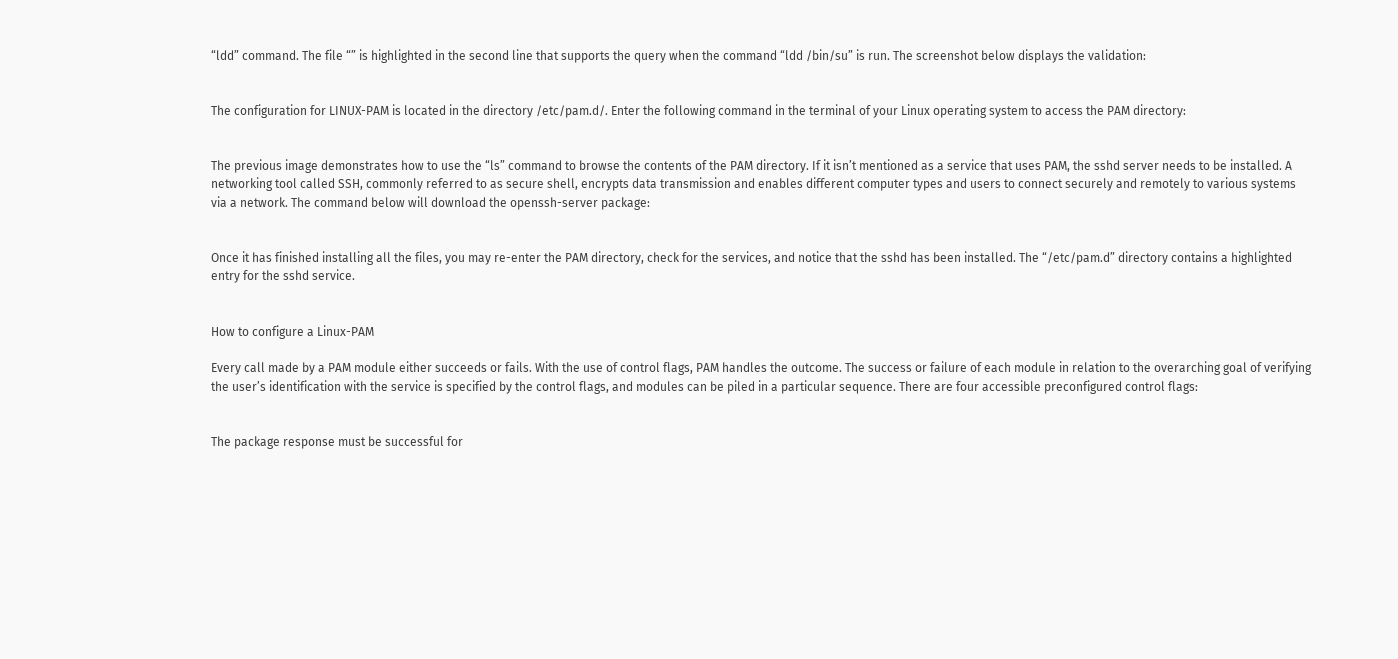“ldd” command. The file “” is highlighted in the second line that supports the query when the command “ldd /bin/su” is run. The screenshot below displays the validation:


The configuration for LINUX-PAM is located in the directory /etc/pam.d/. Enter the following command in the terminal of your Linux operating system to access the PAM directory:


The previous image demonstrates how to use the “ls” command to browse the contents of the PAM directory. If it isn’t mentioned as a service that uses PAM, the sshd server needs to be installed. A networking tool called SSH, commonly referred to as secure shell, encrypts data transmission and enables different computer types and users to connect securely and remotely to various systems via a network. The command below will download the openssh-server package:


Once it has finished installing all the files, you may re-enter the PAM directory, check for the services, and notice that the sshd has been installed. The “/etc/pam.d” directory contains a highlighted entry for the sshd service.


How to configure a Linux-PAM

Every call made by a PAM module either succeeds or fails. With the use of control flags, PAM handles the outcome. The success or failure of each module in relation to the overarching goal of verifying the user’s identification with the service is specified by the control flags, and modules can be piled in a particular sequence. There are four accessible preconfigured control flags:


The package response must be successful for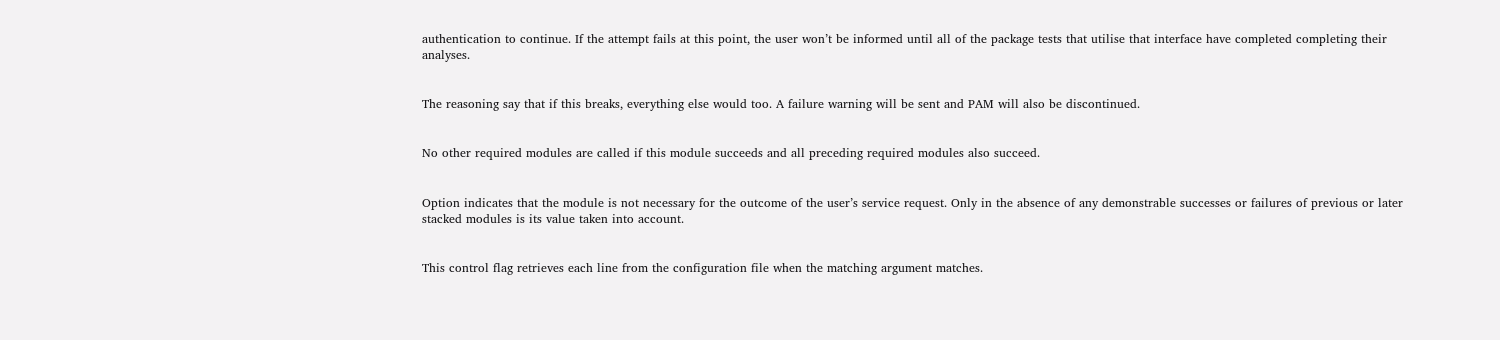authentication to continue. If the attempt fails at this point, the user won’t be informed until all of the package tests that utilise that interface have completed completing their analyses.


The reasoning say that if this breaks, everything else would too. A failure warning will be sent and PAM will also be discontinued.


No other required modules are called if this module succeeds and all preceding required modules also succeed.


Option indicates that the module is not necessary for the outcome of the user’s service request. Only in the absence of any demonstrable successes or failures of previous or later stacked modules is its value taken into account.


This control flag retrieves each line from the configuration file when the matching argument matches.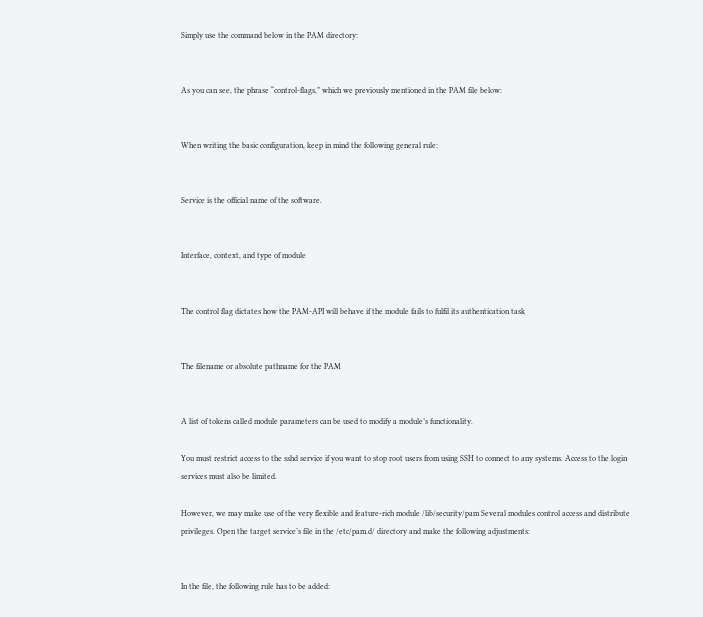Simply use the command below in the PAM directory:


As you can see, the phrase “control-flags,” which we previously mentioned in the PAM file below:


When writing the basic configuration, keep in mind the following general rule:


Service is the official name of the software.


Interface, context, and type of module


The control flag dictates how the PAM-API will behave if the module fails to fulfil its authentication task


The filename or absolute pathname for the PAM


A list of tokens called module parameters can be used to modify a module’s functionality.

You must restrict access to the sshd service if you want to stop root users from using SSH to connect to any systems. Access to the login services must also be limited.

However, we may make use of the very flexible and feature-rich module /lib/security/pam Several modules control access and distribute privileges. Open the target service’s file in the /etc/pam.d/ directory and make the following adjustments:


In the file, the following rule has to be added: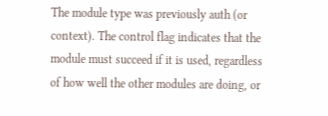The module type was previously auth (or context). The control flag indicates that the module must succeed if it is used, regardless of how well the other modules are doing, or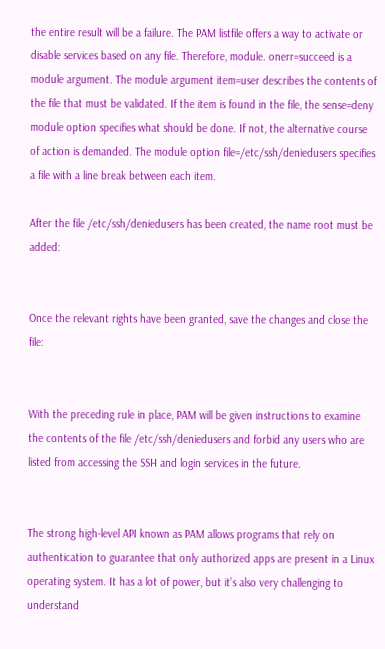the entire result will be a failure. The PAM listfile offers a way to activate or disable services based on any file. Therefore, module. onerr=succeed is a module argument. The module argument item=user describes the contents of the file that must be validated. If the item is found in the file, the sense=deny module option specifies what should be done. If not, the alternative course of action is demanded. The module option file=/etc/ssh/deniedusers specifies a file with a line break between each item.

After the file /etc/ssh/deniedusers has been created, the name root must be added:


Once the relevant rights have been granted, save the changes and close the file:


With the preceding rule in place, PAM will be given instructions to examine the contents of the file /etc/ssh/deniedusers and forbid any users who are listed from accessing the SSH and login services in the future.


The strong high-level API known as PAM allows programs that rely on authentication to guarantee that only authorized apps are present in a Linux operating system. It has a lot of power, but it’s also very challenging to understand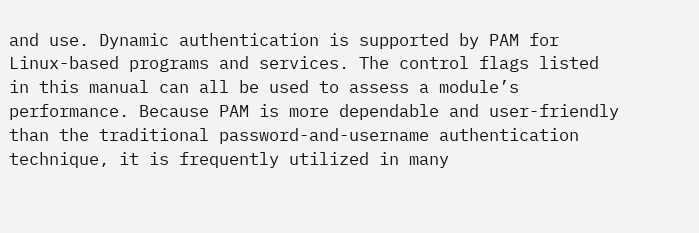and use. Dynamic authentication is supported by PAM for Linux-based programs and services. The control flags listed in this manual can all be used to assess a module’s performance. Because PAM is more dependable and user-friendly than the traditional password-and-username authentication technique, it is frequently utilized in many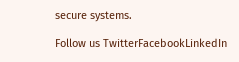secure systems.

Follow us TwitterFacebookLinkedIn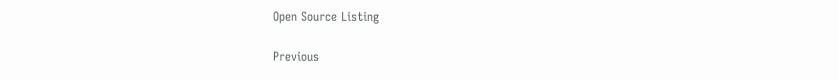Open Source Listing

Previous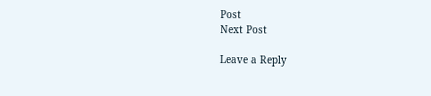Post
Next Post

Leave a Reply